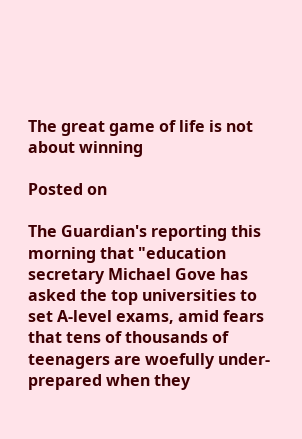The great game of life is not about winning

Posted on

The Guardian's reporting this morning that "education secretary Michael Gove has asked the top universities to set A-level exams, amid fears that tens of thousands of teenagers are woefully under-prepared when they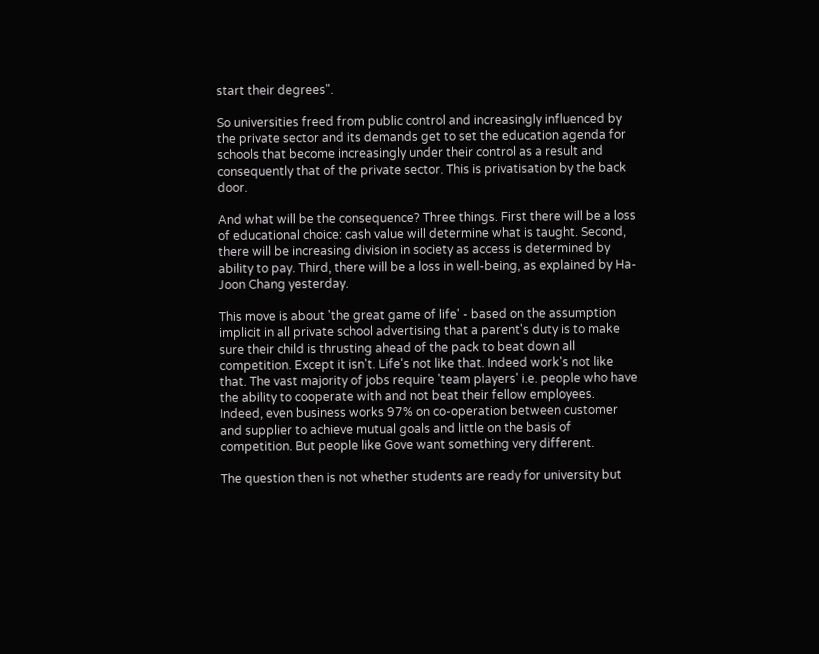start their degrees".

So universities freed from public control and increasingly influenced by the private sector and its demands get to set the education agenda for schools that become increasingly under their control as a result and consequently that of the private sector. This is privatisation by the back door.

And what will be the consequence? Three things. First there will be a loss of educational choice: cash value will determine what is taught. Second, there will be increasing division in society as access is determined by ability to pay. Third, there will be a loss in well-being, as explained by Ha-Joon Chang yesterday.

This move is about 'the great game of life' - based on the assumption implicit in all private school advertising that a parent's duty is to make sure their child is thrusting ahead of the pack to beat down all competition. Except it isn't. Life's not like that. Indeed work's not like that. The vast majority of jobs require 'team players' i.e. people who have the ability to cooperate with and not beat their fellow employees. Indeed, even business works 97% on co-operation between customer and supplier to achieve mutual goals and little on the basis of competition. But people like Gove want something very different.

The question then is not whether students are ready for university but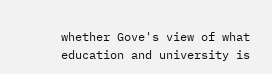whether Gove's view of what education and university is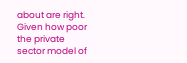about are right. Given how poor the private sector model of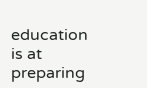education is at preparing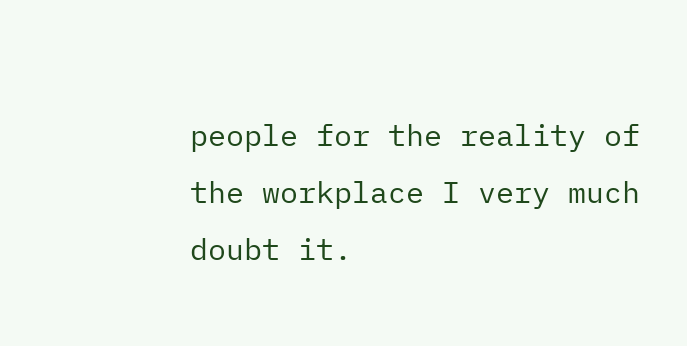people for the reality of the workplace I very much doubt it.